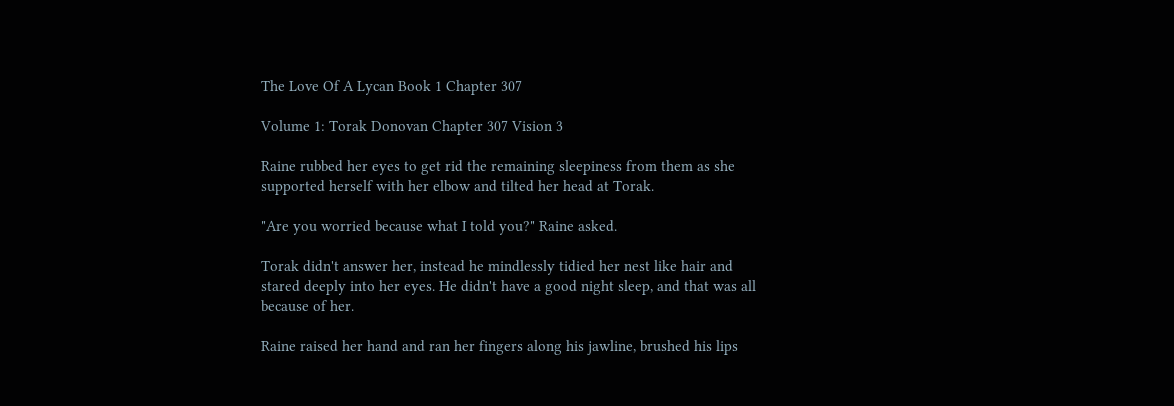The Love Of A Lycan Book 1 Chapter 307

Volume 1: Torak Donovan Chapter 307 Vision 3

Raine rubbed her eyes to get rid the remaining sleepiness from them as she supported herself with her elbow and tilted her head at Torak.

"Are you worried because what I told you?" Raine asked.

Torak didn't answer her, instead he mindlessly tidied her nest like hair and stared deeply into her eyes. He didn't have a good night sleep, and that was all because of her.

Raine raised her hand and ran her fingers along his jawline, brushed his lips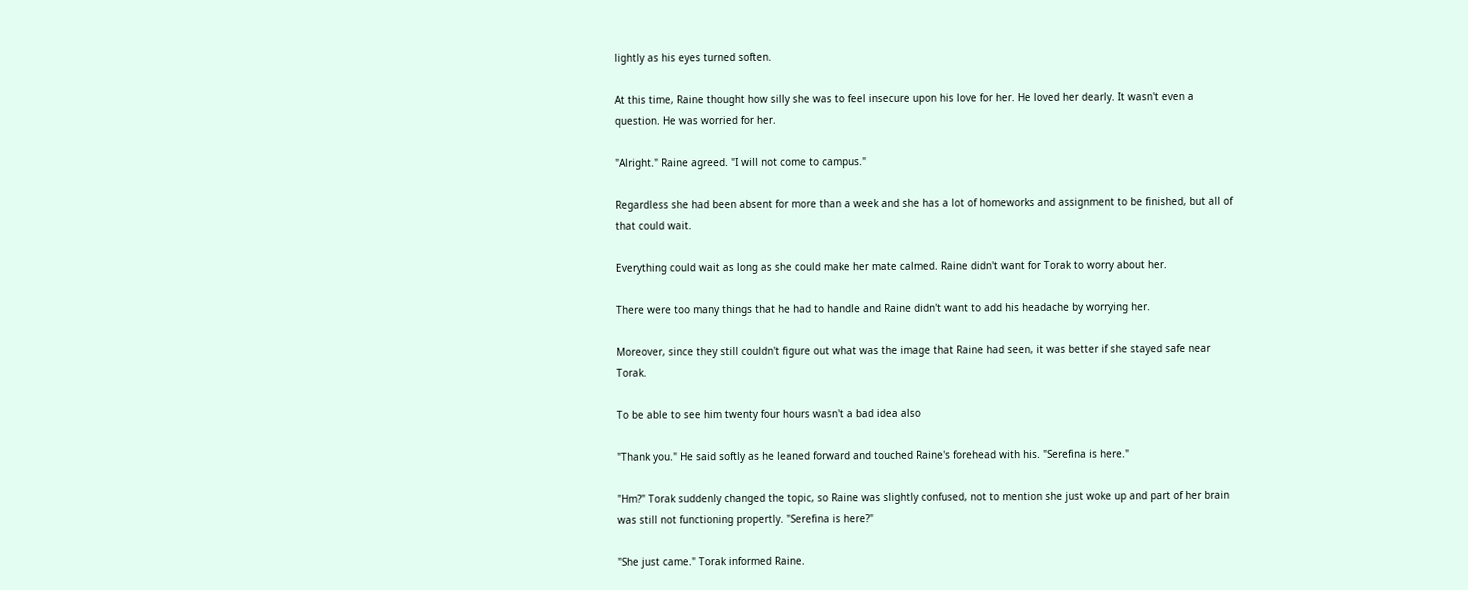lightly as his eyes turned soften.

At this time, Raine thought how silly she was to feel insecure upon his love for her. He loved her dearly. It wasn't even a question. He was worried for her.

"Alright." Raine agreed. "I will not come to campus."

Regardless she had been absent for more than a week and she has a lot of homeworks and assignment to be finished, but all of that could wait.

Everything could wait as long as she could make her mate calmed. Raine didn't want for Torak to worry about her.

There were too many things that he had to handle and Raine didn't want to add his headache by worrying her.

Moreover, since they still couldn't figure out what was the image that Raine had seen, it was better if she stayed safe near Torak.

To be able to see him twenty four hours wasn't a bad idea also

"Thank you." He said softly as he leaned forward and touched Raine's forehead with his. "Serefina is here."

"Hm?" Torak suddenly changed the topic, so Raine was slightly confused, not to mention she just woke up and part of her brain was still not functioning propertly. "Serefina is here?"

"She just came." Torak informed Raine.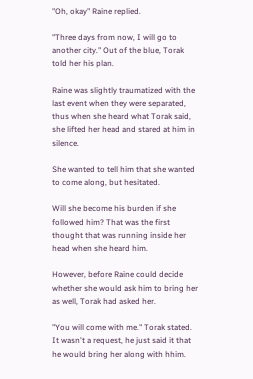"Oh, okay" Raine replied.

"Three days from now, I will go to another city." Out of the blue, Torak told her his plan.

Raine was slightly traumatized with the last event when they were separated, thus when she heard what Torak said, she lifted her head and stared at him in silence.

She wanted to tell him that she wanted to come along, but hesitated.

Will she become his burden if she followed him? That was the first thought that was running inside her head when she heard him.

However, before Raine could decide whether she would ask him to bring her as well, Torak had asked her.

"You will come with me." Torak stated. It wasn't a request, he just said it that he would bring her along with hhim.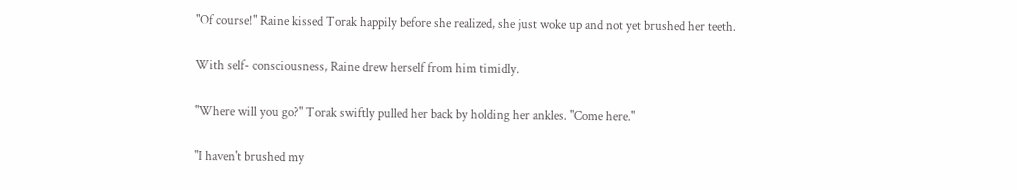"Of course!" Raine kissed Torak happily before she realized, she just woke up and not yet brushed her teeth.

With self- consciousness, Raine drew herself from him timidly.

"Where will you go?" Torak swiftly pulled her back by holding her ankles. "Come here."

"I haven't brushed my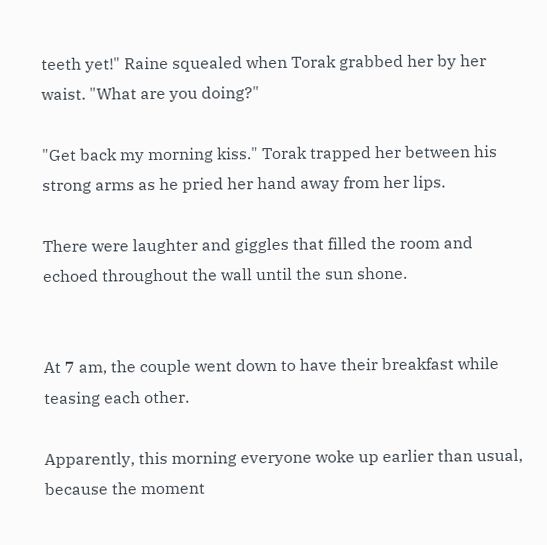teeth yet!" Raine squealed when Torak grabbed her by her waist. "What are you doing?"

"Get back my morning kiss." Torak trapped her between his strong arms as he pried her hand away from her lips.

There were laughter and giggles that filled the room and echoed throughout the wall until the sun shone.


At 7 am, the couple went down to have their breakfast while teasing each other.

Apparently, this morning everyone woke up earlier than usual, because the moment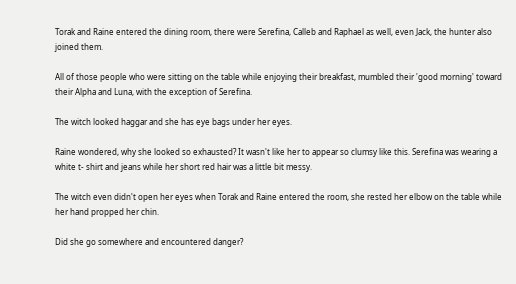Torak and Raine entered the dining room, there were Serefina, Calleb and Raphael as well, even Jack, the hunter also joined them.

All of those people who were sitting on the table while enjoying their breakfast, mumbled their 'good morning' toward their Alpha and Luna, with the exception of Serefina.

The witch looked haggar and she has eye bags under her eyes.

Raine wondered, why she looked so exhausted? It wasn't like her to appear so clumsy like this. Serefina was wearing a white t- shirt and jeans while her short red hair was a little bit messy.

The witch even didn't open her eyes when Torak and Raine entered the room, she rested her elbow on the table while her hand propped her chin.

Did she go somewhere and encountered danger?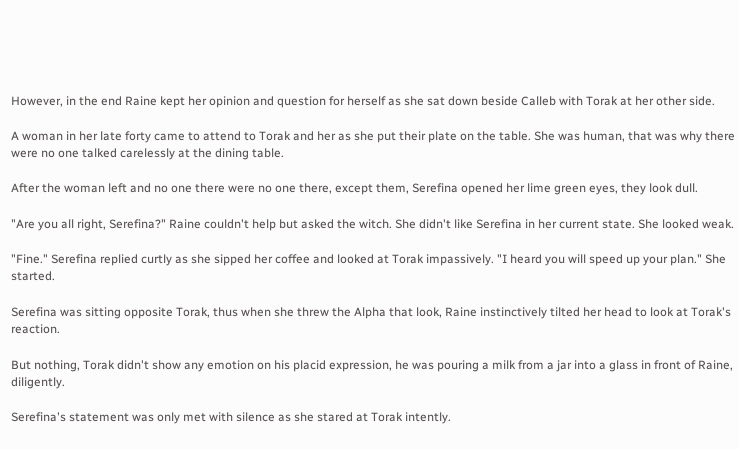However, in the end Raine kept her opinion and question for herself as she sat down beside Calleb with Torak at her other side.

A woman in her late forty came to attend to Torak and her as she put their plate on the table. She was human, that was why there were no one talked carelessly at the dining table.

After the woman left and no one there were no one there, except them, Serefina opened her lime green eyes, they look dull.

"Are you all right, Serefina?" Raine couldn't help but asked the witch. She didn't like Serefina in her current state. She looked weak.

"Fine." Serefina replied curtly as she sipped her coffee and looked at Torak impassively. "I heard you will speed up your plan." She started.

Serefina was sitting opposite Torak, thus when she threw the Alpha that look, Raine instinctively tilted her head to look at Torak's reaction.

But nothing, Torak didn't show any emotion on his placid expression, he was pouring a milk from a jar into a glass in front of Raine, diligently.

Serefina's statement was only met with silence as she stared at Torak intently.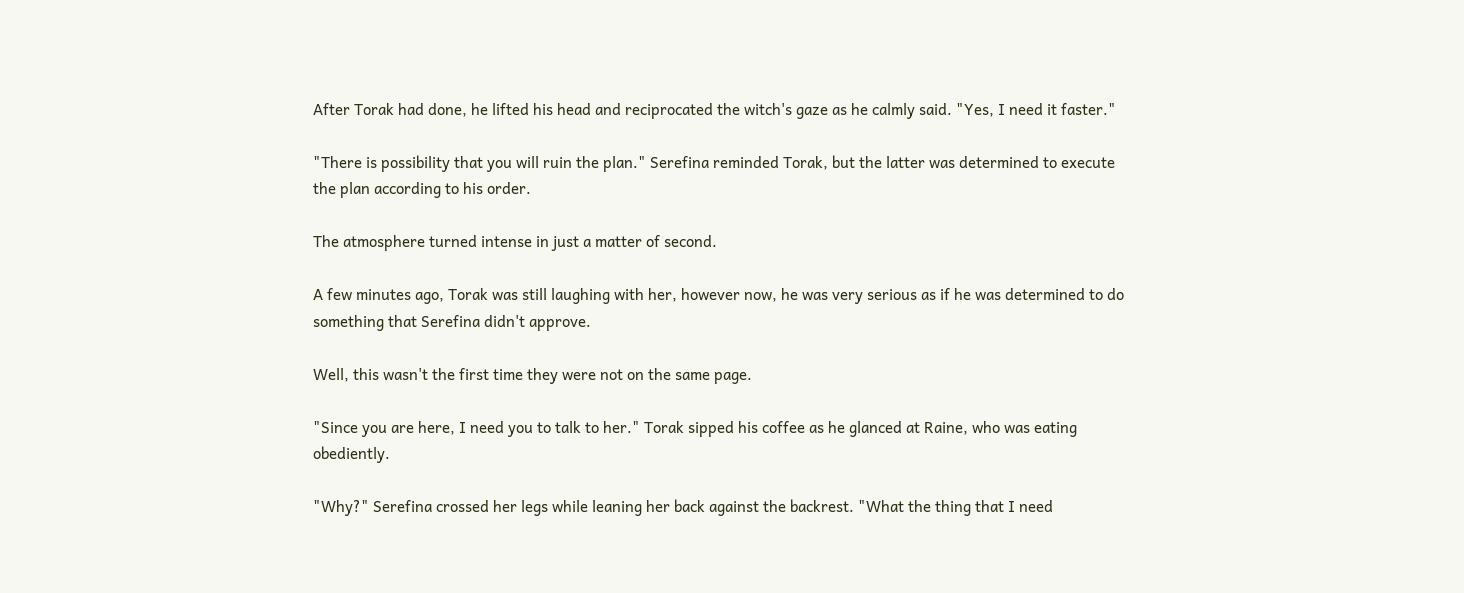After Torak had done, he lifted his head and reciprocated the witch's gaze as he calmly said. "Yes, I need it faster."

"There is possibility that you will ruin the plan." Serefina reminded Torak, but the latter was determined to execute the plan according to his order.

The atmosphere turned intense in just a matter of second.

A few minutes ago, Torak was still laughing with her, however now, he was very serious as if he was determined to do something that Serefina didn't approve.

Well, this wasn't the first time they were not on the same page.

"Since you are here, I need you to talk to her." Torak sipped his coffee as he glanced at Raine, who was eating obediently.

"Why?" Serefina crossed her legs while leaning her back against the backrest. "What the thing that I need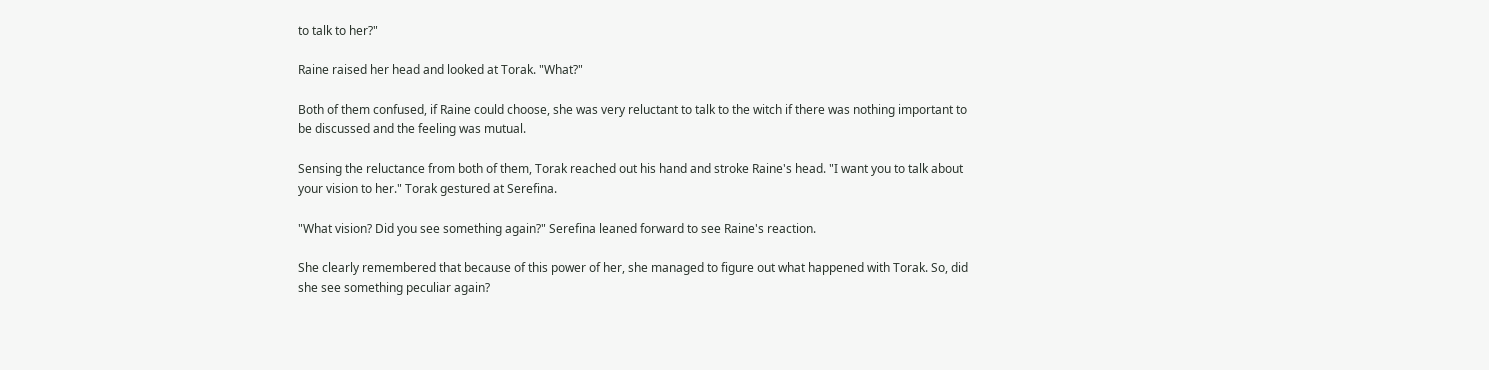to talk to her?"

Raine raised her head and looked at Torak. "What?"

Both of them confused, if Raine could choose, she was very reluctant to talk to the witch if there was nothing important to be discussed and the feeling was mutual.

Sensing the reluctance from both of them, Torak reached out his hand and stroke Raine's head. "I want you to talk about your vision to her." Torak gestured at Serefina.

"What vision? Did you see something again?" Serefina leaned forward to see Raine's reaction.

She clearly remembered that because of this power of her, she managed to figure out what happened with Torak. So, did she see something peculiar again?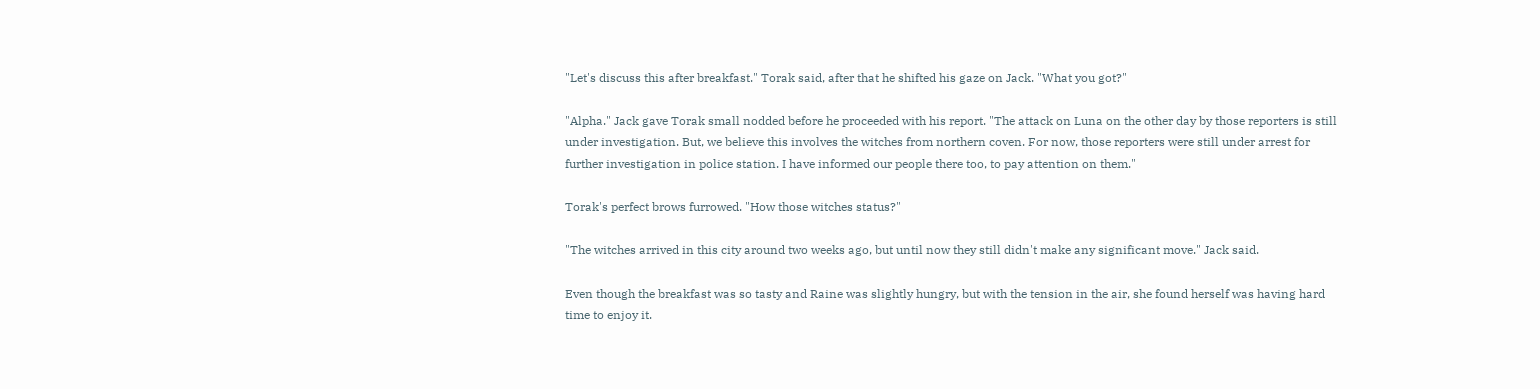"Let's discuss this after breakfast." Torak said, after that he shifted his gaze on Jack. "What you got?"

"Alpha." Jack gave Torak small nodded before he proceeded with his report. "The attack on Luna on the other day by those reporters is still under investigation. But, we believe this involves the witches from northern coven. For now, those reporters were still under arrest for further investigation in police station. I have informed our people there too, to pay attention on them."

Torak's perfect brows furrowed. "How those witches status?"

"The witches arrived in this city around two weeks ago, but until now they still didn't make any significant move." Jack said.

Even though the breakfast was so tasty and Raine was slightly hungry, but with the tension in the air, she found herself was having hard time to enjoy it.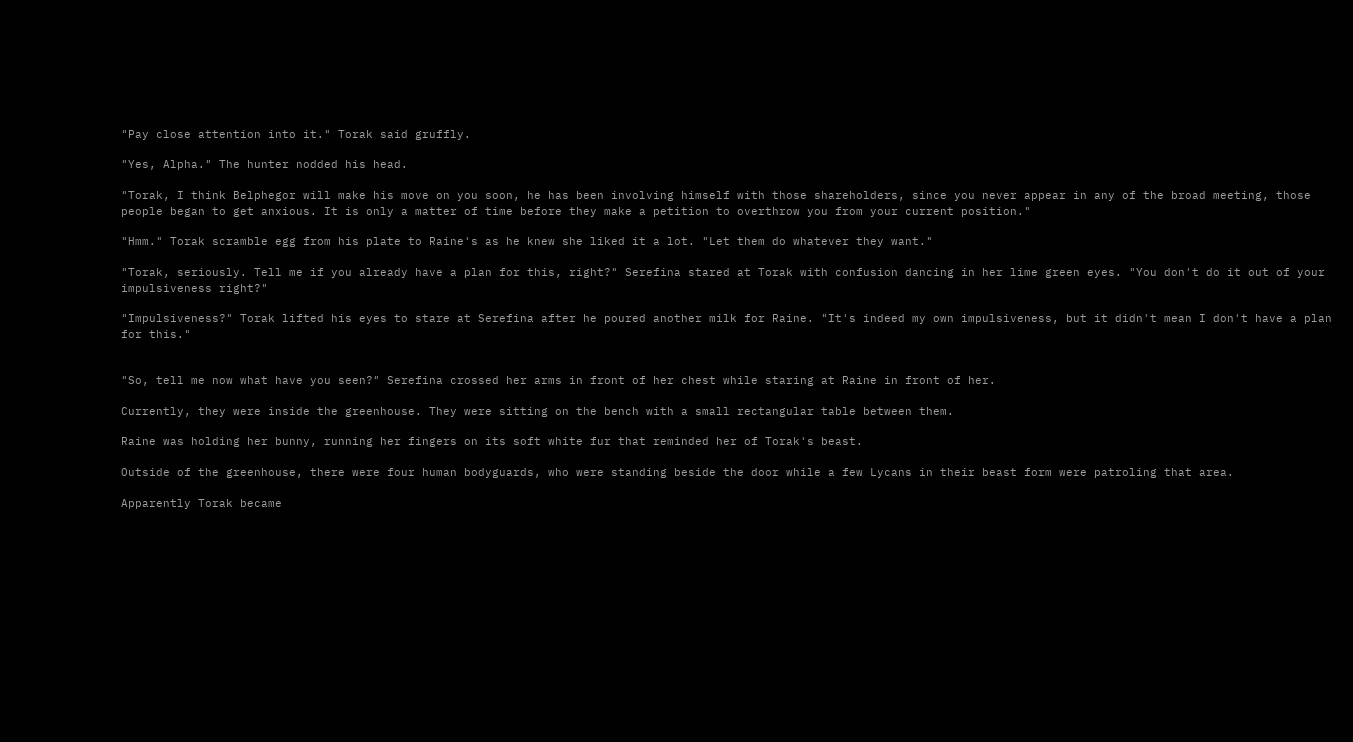"Pay close attention into it." Torak said gruffly.

"Yes, Alpha." The hunter nodded his head.

"Torak, I think Belphegor will make his move on you soon, he has been involving himself with those shareholders, since you never appear in any of the broad meeting, those people began to get anxious. It is only a matter of time before they make a petition to overthrow you from your current position."

"Hmm." Torak scramble egg from his plate to Raine's as he knew she liked it a lot. "Let them do whatever they want."

"Torak, seriously. Tell me if you already have a plan for this, right?" Serefina stared at Torak with confusion dancing in her lime green eyes. "You don't do it out of your impulsiveness right?"

"Impulsiveness?" Torak lifted his eyes to stare at Serefina after he poured another milk for Raine. "It's indeed my own impulsiveness, but it didn't mean I don't have a plan for this."


"So, tell me now what have you seen?" Serefina crossed her arms in front of her chest while staring at Raine in front of her.

Currently, they were inside the greenhouse. They were sitting on the bench with a small rectangular table between them.

Raine was holding her bunny, running her fingers on its soft white fur that reminded her of Torak's beast.

Outside of the greenhouse, there were four human bodyguards, who were standing beside the door while a few Lycans in their beast form were patroling that area.

Apparently Torak became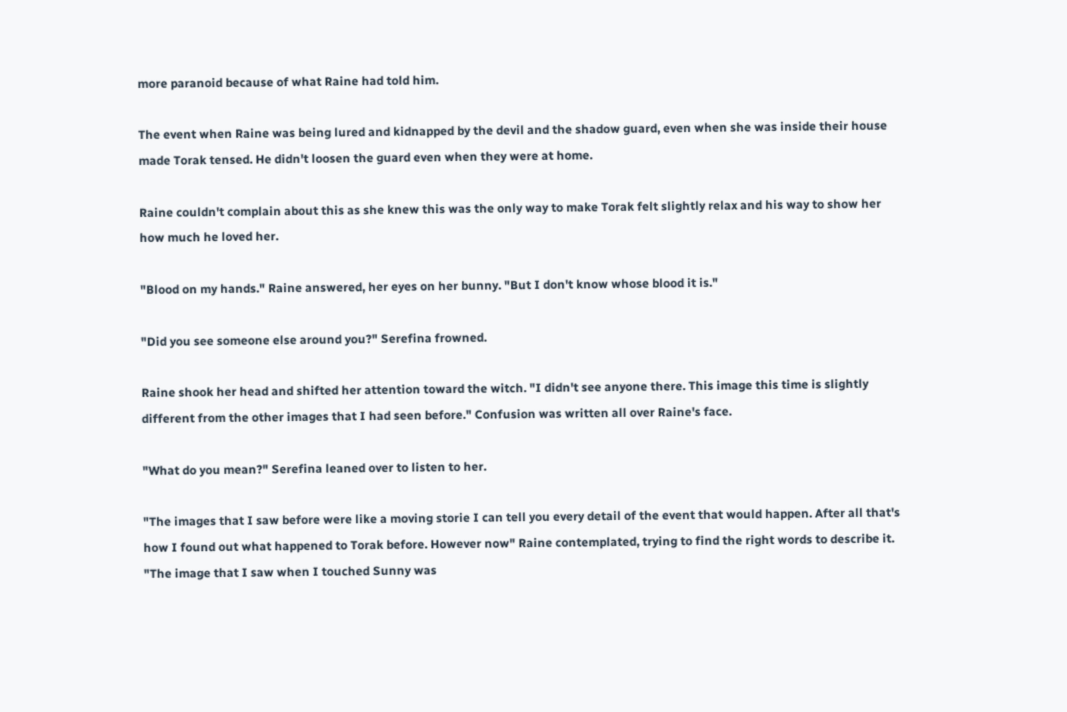more paranoid because of what Raine had told him.

The event when Raine was being lured and kidnapped by the devil and the shadow guard, even when she was inside their house made Torak tensed. He didn't loosen the guard even when they were at home.

Raine couldn't complain about this as she knew this was the only way to make Torak felt slightly relax and his way to show her how much he loved her.

"Blood on my hands." Raine answered, her eyes on her bunny. "But I don't know whose blood it is."

"Did you see someone else around you?" Serefina frowned.

Raine shook her head and shifted her attention toward the witch. "I didn't see anyone there. This image this time is slightly different from the other images that I had seen before." Confusion was written all over Raine's face.

"What do you mean?" Serefina leaned over to listen to her.

"The images that I saw before were like a moving storie I can tell you every detail of the event that would happen. After all that's how I found out what happened to Torak before. However now" Raine contemplated, trying to find the right words to describe it. "The image that I saw when I touched Sunny was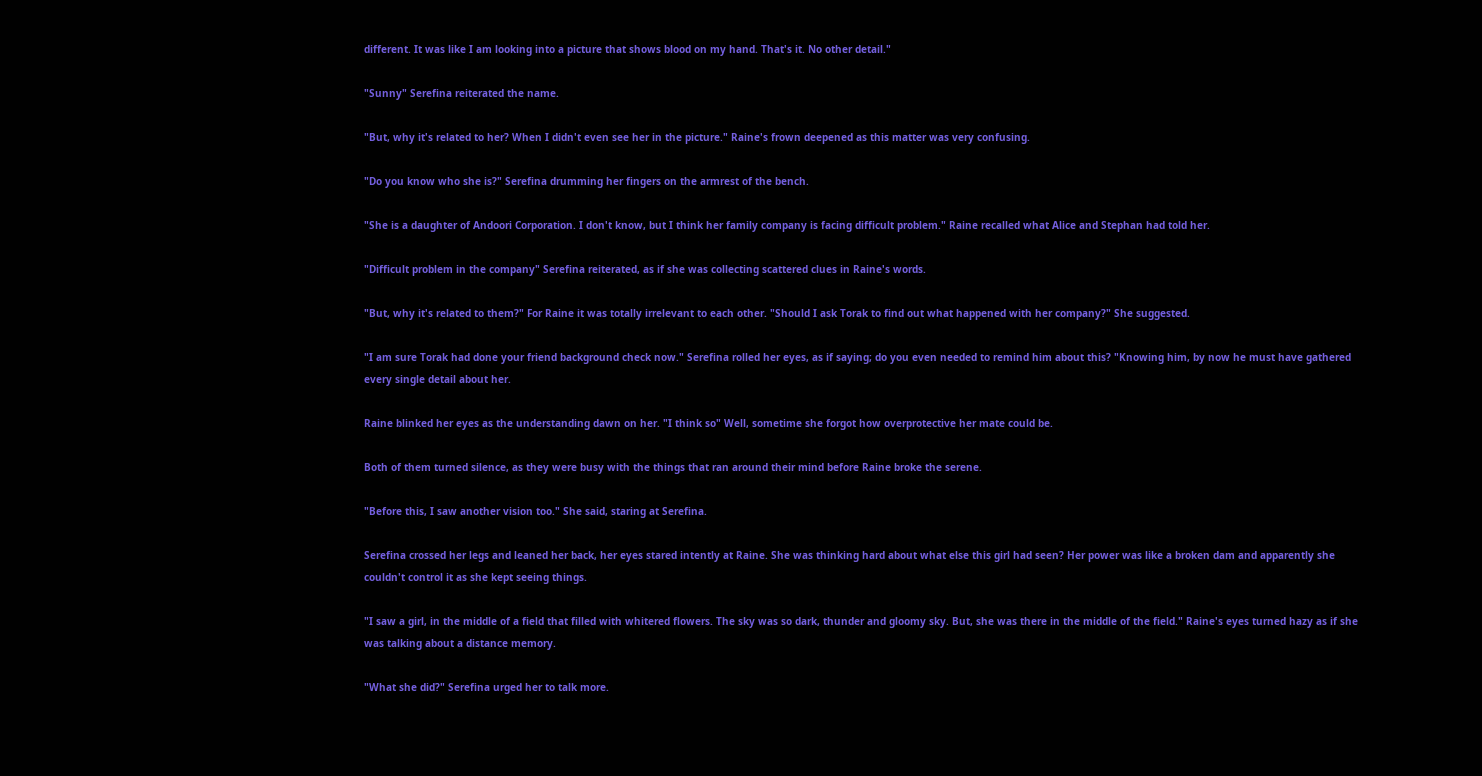different. It was like I am looking into a picture that shows blood on my hand. That's it. No other detail."

"Sunny" Serefina reiterated the name.

"But, why it's related to her? When I didn't even see her in the picture." Raine's frown deepened as this matter was very confusing.

"Do you know who she is?" Serefina drumming her fingers on the armrest of the bench.

"She is a daughter of Andoori Corporation. I don't know, but I think her family company is facing difficult problem." Raine recalled what Alice and Stephan had told her.

"Difficult problem in the company" Serefina reiterated, as if she was collecting scattered clues in Raine's words.

"But, why it's related to them?" For Raine it was totally irrelevant to each other. "Should I ask Torak to find out what happened with her company?" She suggested.

"I am sure Torak had done your friend background check now." Serefina rolled her eyes, as if saying; do you even needed to remind him about this? "Knowing him, by now he must have gathered every single detail about her.

Raine blinked her eyes as the understanding dawn on her. "I think so" Well, sometime she forgot how overprotective her mate could be.

Both of them turned silence, as they were busy with the things that ran around their mind before Raine broke the serene.

"Before this, I saw another vision too." She said, staring at Serefina.

Serefina crossed her legs and leaned her back, her eyes stared intently at Raine. She was thinking hard about what else this girl had seen? Her power was like a broken dam and apparently she couldn't control it as she kept seeing things.

"I saw a girl, in the middle of a field that filled with whitered flowers. The sky was so dark, thunder and gloomy sky. But, she was there in the middle of the field." Raine's eyes turned hazy as if she was talking about a distance memory.

"What she did?" Serefina urged her to talk more.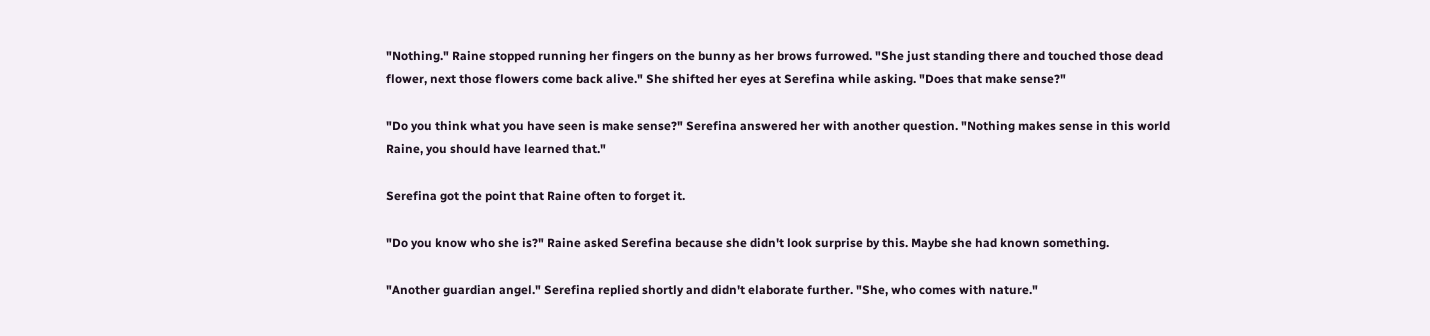"Nothing." Raine stopped running her fingers on the bunny as her brows furrowed. "She just standing there and touched those dead flower, next those flowers come back alive." She shifted her eyes at Serefina while asking. "Does that make sense?"

"Do you think what you have seen is make sense?" Serefina answered her with another question. "Nothing makes sense in this world Raine, you should have learned that."

Serefina got the point that Raine often to forget it.

"Do you know who she is?" Raine asked Serefina because she didn't look surprise by this. Maybe she had known something.

"Another guardian angel." Serefina replied shortly and didn't elaborate further. "She, who comes with nature."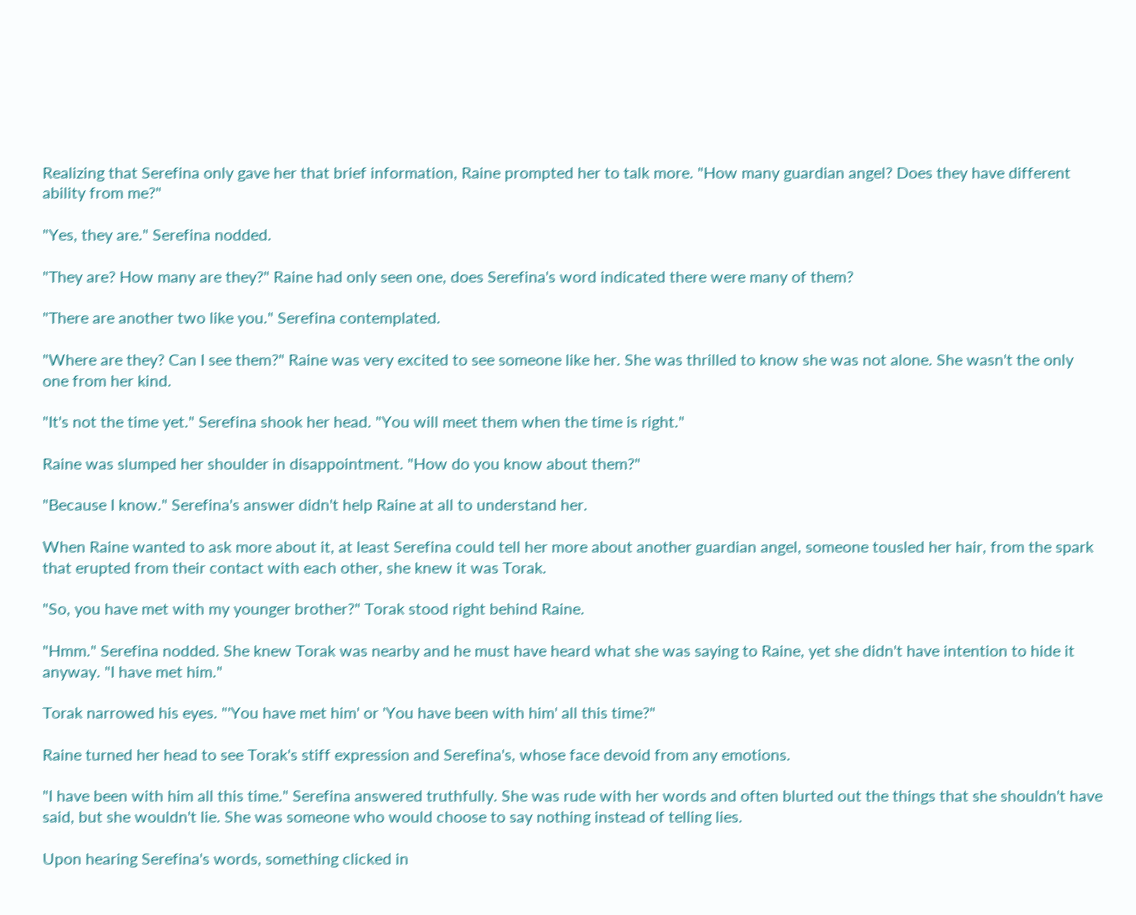Realizing that Serefina only gave her that brief information, Raine prompted her to talk more. "How many guardian angel? Does they have different ability from me?"

"Yes, they are." Serefina nodded.

"They are? How many are they?" Raine had only seen one, does Serefina's word indicated there were many of them?

"There are another two like you." Serefina contemplated.

"Where are they? Can I see them?" Raine was very excited to see someone like her. She was thrilled to know she was not alone. She wasn't the only one from her kind.

"It's not the time yet." Serefina shook her head. "You will meet them when the time is right."

Raine was slumped her shoulder in disappointment. "How do you know about them?"

"Because I know." Serefina's answer didn't help Raine at all to understand her.

When Raine wanted to ask more about it, at least Serefina could tell her more about another guardian angel, someone tousled her hair, from the spark that erupted from their contact with each other, she knew it was Torak.

"So, you have met with my younger brother?" Torak stood right behind Raine.

"Hmm." Serefina nodded. She knew Torak was nearby and he must have heard what she was saying to Raine, yet she didn't have intention to hide it anyway. "I have met him."

Torak narrowed his eyes. "'You have met him' or 'You have been with him' all this time?"

Raine turned her head to see Torak's stiff expression and Serefina's, whose face devoid from any emotions.

"I have been with him all this time." Serefina answered truthfully. She was rude with her words and often blurted out the things that she shouldn't have said, but she wouldn't lie. She was someone who would choose to say nothing instead of telling lies.

Upon hearing Serefina's words, something clicked in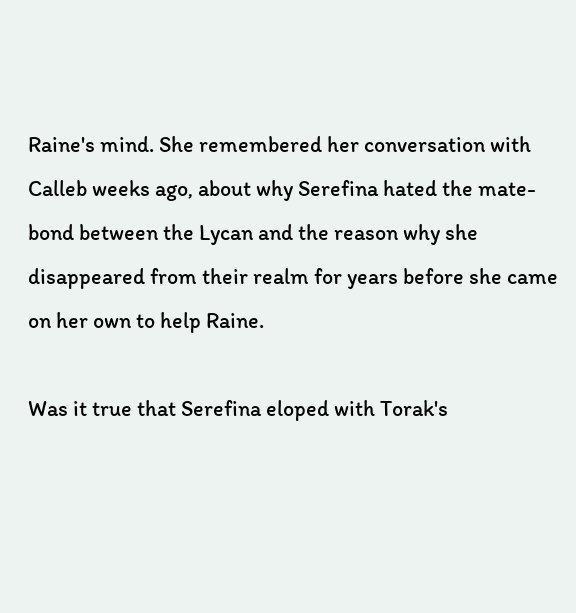Raine's mind. She remembered her conversation with Calleb weeks ago, about why Serefina hated the mate- bond between the Lycan and the reason why she disappeared from their realm for years before she came on her own to help Raine.

Was it true that Serefina eloped with Torak's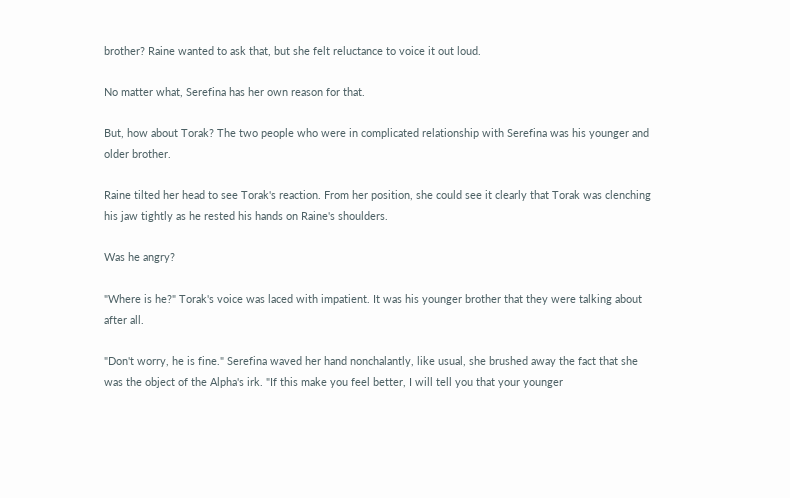brother? Raine wanted to ask that, but she felt reluctance to voice it out loud.

No matter what, Serefina has her own reason for that.

But, how about Torak? The two people who were in complicated relationship with Serefina was his younger and older brother.

Raine tilted her head to see Torak's reaction. From her position, she could see it clearly that Torak was clenching his jaw tightly as he rested his hands on Raine's shoulders.

Was he angry?

"Where is he?" Torak's voice was laced with impatient. It was his younger brother that they were talking about after all.

"Don't worry, he is fine." Serefina waved her hand nonchalantly, like usual, she brushed away the fact that she was the object of the Alpha's irk. "If this make you feel better, I will tell you that your younger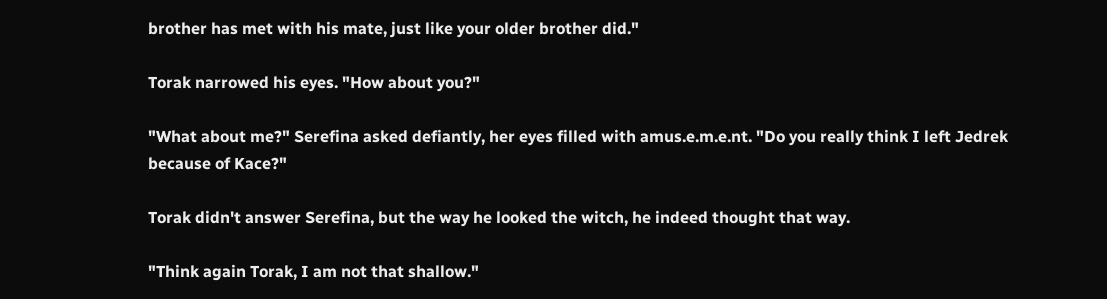brother has met with his mate, just like your older brother did."

Torak narrowed his eyes. "How about you?"

"What about me?" Serefina asked defiantly, her eyes filled with amus.e.m.e.nt. "Do you really think I left Jedrek because of Kace?"

Torak didn't answer Serefina, but the way he looked the witch, he indeed thought that way.

"Think again Torak, I am not that shallow."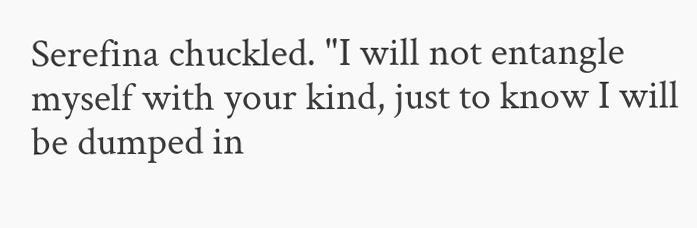Serefina chuckled. "I will not entangle myself with your kind, just to know I will be dumped in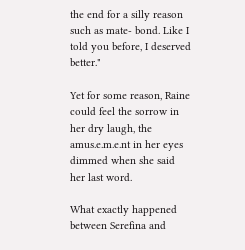the end for a silly reason such as mate- bond. Like I told you before, I deserved better."

Yet for some reason, Raine could feel the sorrow in her dry laugh, the amus.e.m.e.nt in her eyes dimmed when she said her last word.

What exactly happened between Serefina and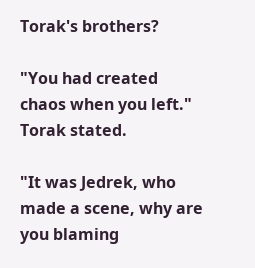Torak's brothers?

"You had created chaos when you left." Torak stated.

"It was Jedrek, who made a scene, why are you blaming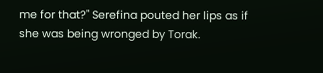me for that?" Serefina pouted her lips as if she was being wronged by Torak.